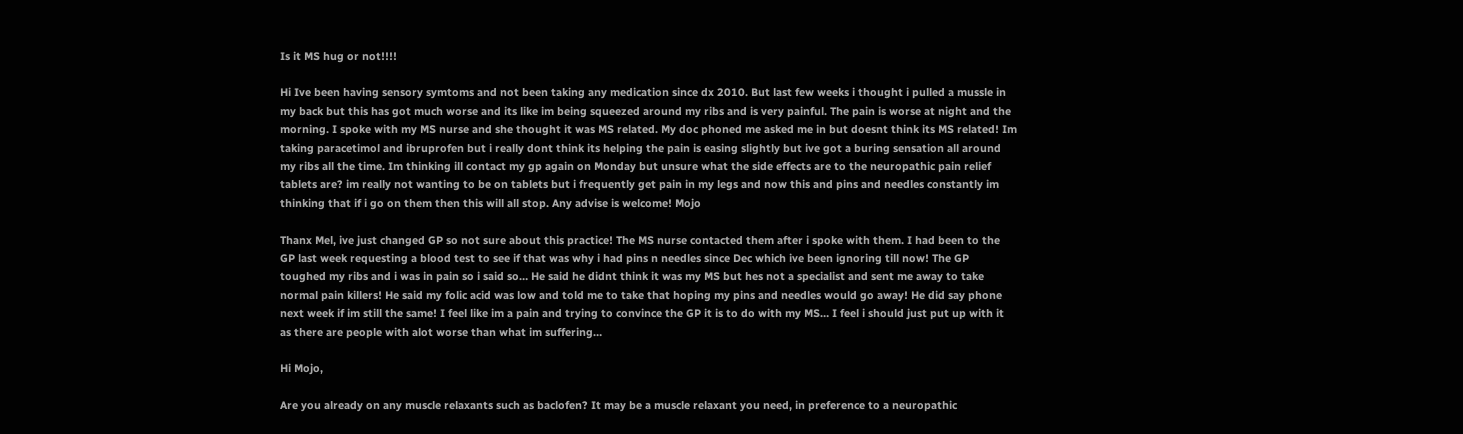Is it MS hug or not!!!!

Hi Ive been having sensory symtoms and not been taking any medication since dx 2010. But last few weeks i thought i pulled a mussle in my back but this has got much worse and its like im being squeezed around my ribs and is very painful. The pain is worse at night and the morning. I spoke with my MS nurse and she thought it was MS related. My doc phoned me asked me in but doesnt think its MS related! Im taking paracetimol and ibruprofen but i really dont think its helping the pain is easing slightly but ive got a buring sensation all around my ribs all the time. Im thinking ill contact my gp again on Monday but unsure what the side effects are to the neuropathic pain relief tablets are? im really not wanting to be on tablets but i frequently get pain in my legs and now this and pins and needles constantly im thinking that if i go on them then this will all stop. Any advise is welcome! Mojo

Thanx Mel, ive just changed GP so not sure about this practice! The MS nurse contacted them after i spoke with them. I had been to the GP last week requesting a blood test to see if that was why i had pins n needles since Dec which ive been ignoring till now! The GP toughed my ribs and i was in pain so i said so… He said he didnt think it was my MS but hes not a specialist and sent me away to take normal pain killers! He said my folic acid was low and told me to take that hoping my pins and needles would go away! He did say phone next week if im still the same! I feel like im a pain and trying to convince the GP it is to do with my MS… I feel i should just put up with it as there are people with alot worse than what im suffering…

Hi Mojo,

Are you already on any muscle relaxants such as baclofen? It may be a muscle relaxant you need, in preference to a neuropathic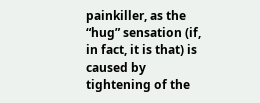painkiller, as the “hug” sensation (if, in fact, it is that) is caused by tightening of the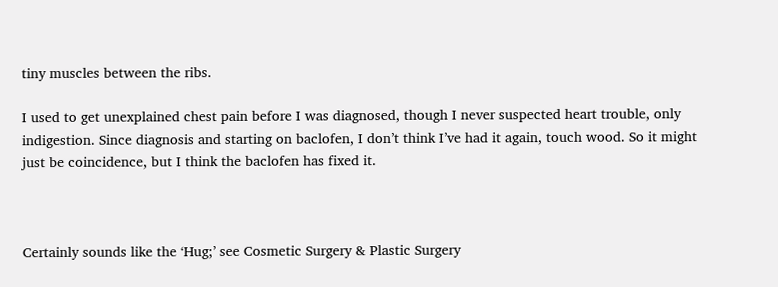tiny muscles between the ribs.

I used to get unexplained chest pain before I was diagnosed, though I never suspected heart trouble, only indigestion. Since diagnosis and starting on baclofen, I don’t think I’ve had it again, touch wood. So it might just be coincidence, but I think the baclofen has fixed it.



Certainly sounds like the ‘Hug;’ see Cosmetic Surgery & Plastic Surgery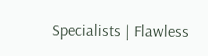Specialists | Flawless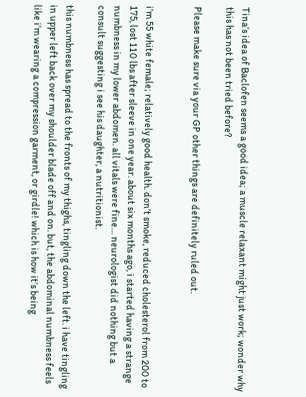Tina’s idea of Baclofen seems a good idea; a muscle relaxant might just work; wonder why this has not been tried before?

Please make sure via your GP other things are definitely ruled out.


i’m 55 white female; relatively good health. don’t smoke, reduced cholesterol from 200 to 175, lost 110 lbs after sleeve in one year. about six months ago, i started having a strange numbness in my lower abdomen. all vitals were fine… neurologist did nothing but a consult suggesting i see his daughter, a nutritionist.

this numbness has spread to the fronts of my thighs, tingling down the left. i have tingling in upper left back over my shoulder blade off and on. but, the abdominal numbness feels like i’m wearing a compression garment, or girdle! which is how it’s being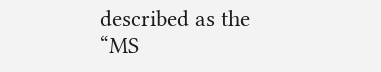described as the “MS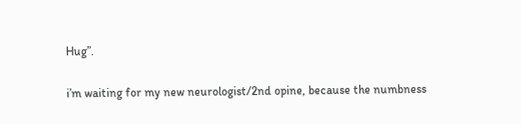Hug”.

i’m waiting for my new neurologist/2nd opine, because the numbness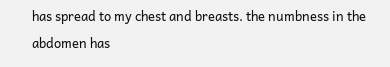has spread to my chest and breasts. the numbness in the abdomen has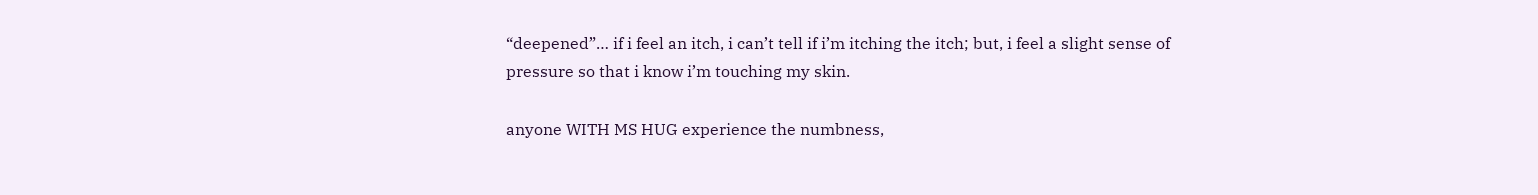“deepened”… if i feel an itch, i can’t tell if i’m itching the itch; but, i feel a slight sense of pressure so that i know i’m touching my skin.

anyone WITH MS HUG experience the numbness,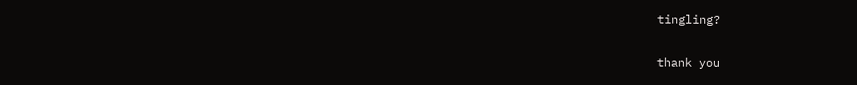tingling?

thank you